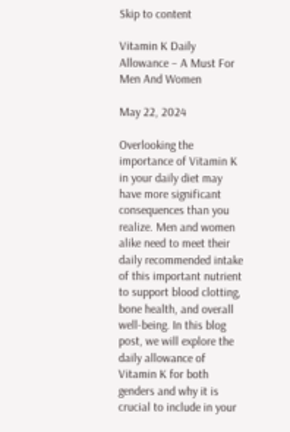Skip to content

Vitamin K Daily Allowance – A Must For Men And Women

May 22, 2024

Overlooking the importance of Vitamin K in your daily diet may have more significant consequences than you realize. Men and women alike need to meet their daily recommended intake of this important nutrient to support blood clotting, bone health, and overall well-being. In this blog post, we will explore the daily allowance of Vitamin K for both genders and why it is crucial to include in your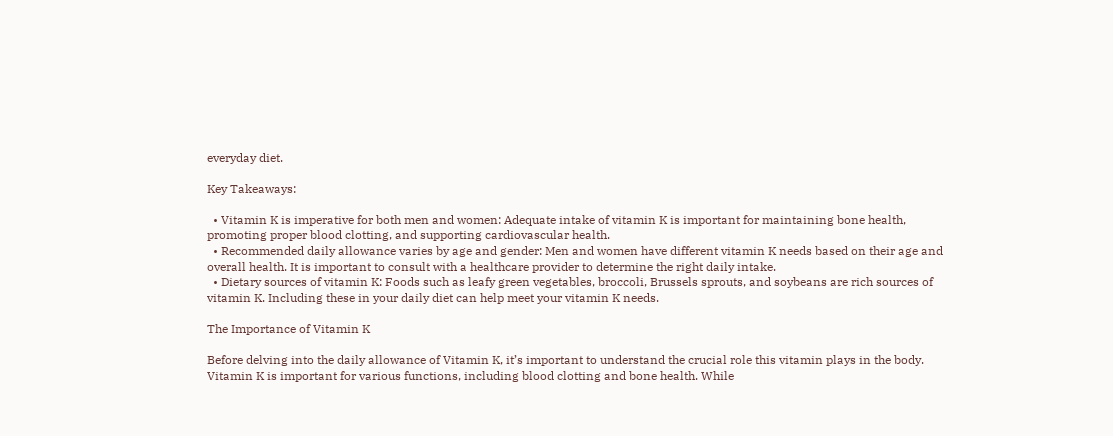everyday diet.

Key Takeaways:

  • Vitamin K is imperative for both men and women: Adequate intake of vitamin K is important for maintaining bone health, promoting proper blood clotting, and supporting cardiovascular health.
  • Recommended daily allowance varies by age and gender: Men and women have different vitamin K needs based on their age and overall health. It is important to consult with a healthcare provider to determine the right daily intake.
  • Dietary sources of vitamin K: Foods such as leafy green vegetables, broccoli, Brussels sprouts, and soybeans are rich sources of vitamin K. Including these in your daily diet can help meet your vitamin K needs.

The Importance of Vitamin K

Before delving into the daily allowance of Vitamin K, it’s important to understand the crucial role this vitamin plays in the body. Vitamin K is important for various functions, including blood clotting and bone health. While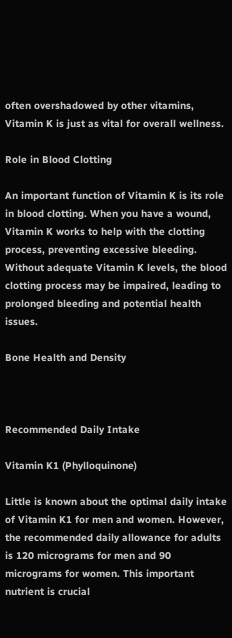often overshadowed by other vitamins, Vitamin K is just as vital for overall wellness.

Role in Blood Clotting

An important function of Vitamin K is its role in blood clotting. When you have a wound, Vitamin K works to help with the clotting process, preventing excessive bleeding. Without adequate Vitamin K levels, the blood clotting process may be impaired, leading to prolonged bleeding and potential health issues.

Bone Health and Density



Recommended Daily Intake

Vitamin K1 (Phylloquinone)

Little is known about the optimal daily intake of Vitamin K1 for men and women. However, the recommended daily allowance for adults is 120 micrograms for men and 90 micrograms for women. This important nutrient is crucial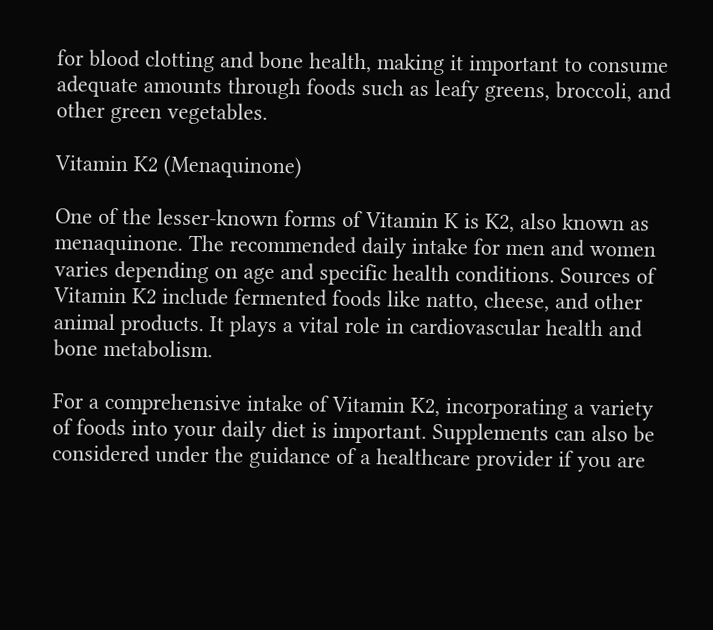for blood clotting and bone health, making it important to consume adequate amounts through foods such as leafy greens, broccoli, and other green vegetables.

Vitamin K2 (Menaquinone)

One of the lesser-known forms of Vitamin K is K2, also known as menaquinone. The recommended daily intake for men and women varies depending on age and specific health conditions. Sources of Vitamin K2 include fermented foods like natto, cheese, and other animal products. It plays a vital role in cardiovascular health and bone metabolism.

For a comprehensive intake of Vitamin K2, incorporating a variety of foods into your daily diet is important. Supplements can also be considered under the guidance of a healthcare provider if you are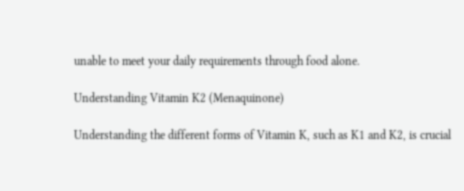unable to meet your daily requirements through food alone.

Understanding Vitamin K2 (Menaquinone)

Understanding the different forms of Vitamin K, such as K1 and K2, is crucial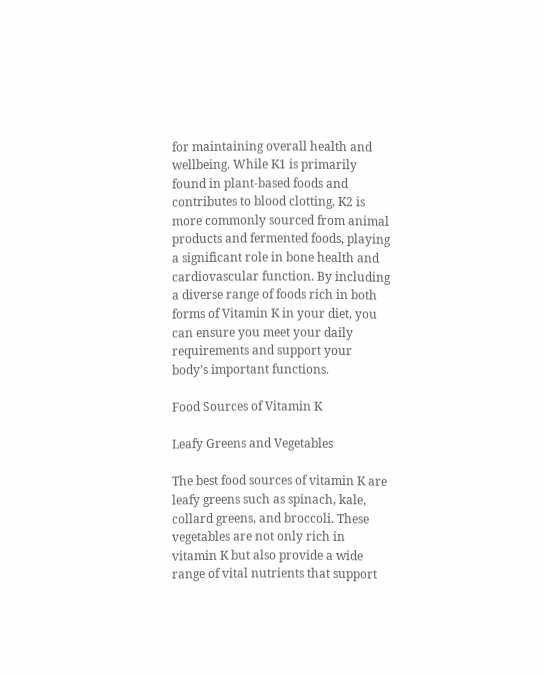for maintaining overall health and wellbeing. While K1 is primarily found in plant-based foods and contributes to blood clotting, K2 is more commonly sourced from animal products and fermented foods, playing a significant role in bone health and cardiovascular function. By including a diverse range of foods rich in both forms of Vitamin K in your diet, you can ensure you meet your daily requirements and support your body’s important functions.

Food Sources of Vitamin K

Leafy Greens and Vegetables

The best food sources of vitamin K are leafy greens such as spinach, kale, collard greens, and broccoli. These vegetables are not only rich in vitamin K but also provide a wide range of vital nutrients that support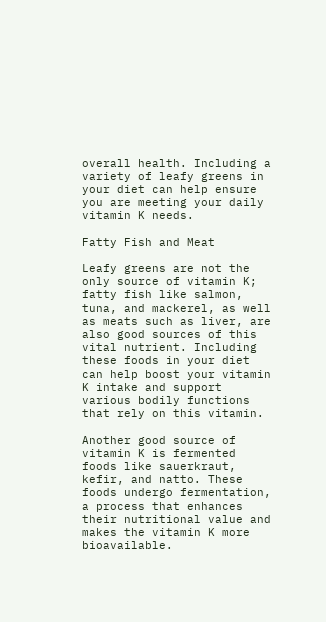overall health. Including a variety of leafy greens in your diet can help ensure you are meeting your daily vitamin K needs.

Fatty Fish and Meat

Leafy greens are not the only source of vitamin K; fatty fish like salmon, tuna, and mackerel, as well as meats such as liver, are also good sources of this vital nutrient. Including these foods in your diet can help boost your vitamin K intake and support various bodily functions that rely on this vitamin.

Another good source of vitamin K is fermented foods like sauerkraut, kefir, and natto. These foods undergo fermentation, a process that enhances their nutritional value and makes the vitamin K more bioavailable.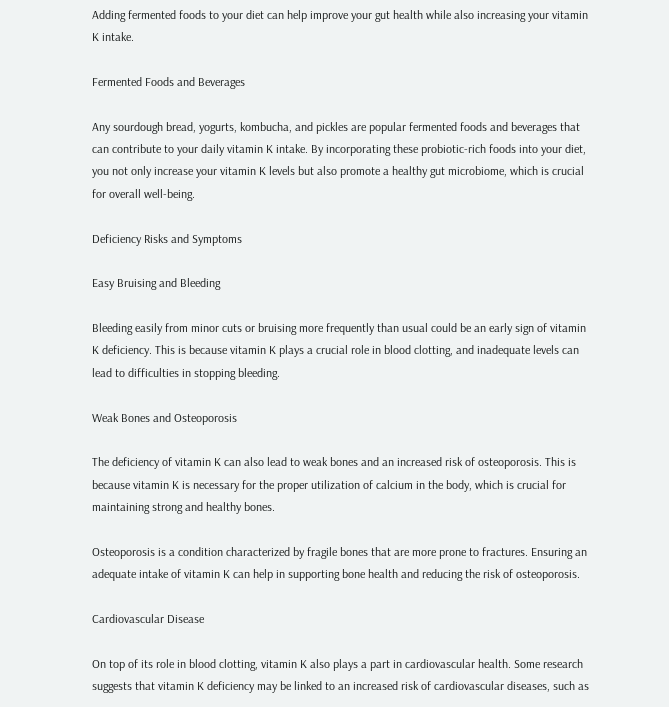Adding fermented foods to your diet can help improve your gut health while also increasing your vitamin K intake.

Fermented Foods and Beverages

Any sourdough bread, yogurts, kombucha, and pickles are popular fermented foods and beverages that can contribute to your daily vitamin K intake. By incorporating these probiotic-rich foods into your diet, you not only increase your vitamin K levels but also promote a healthy gut microbiome, which is crucial for overall well-being.

Deficiency Risks and Symptoms

Easy Bruising and Bleeding

Bleeding easily from minor cuts or bruising more frequently than usual could be an early sign of vitamin K deficiency. This is because vitamin K plays a crucial role in blood clotting, and inadequate levels can lead to difficulties in stopping bleeding.

Weak Bones and Osteoporosis

The deficiency of vitamin K can also lead to weak bones and an increased risk of osteoporosis. This is because vitamin K is necessary for the proper utilization of calcium in the body, which is crucial for maintaining strong and healthy bones.

Osteoporosis is a condition characterized by fragile bones that are more prone to fractures. Ensuring an adequate intake of vitamin K can help in supporting bone health and reducing the risk of osteoporosis.

Cardiovascular Disease

On top of its role in blood clotting, vitamin K also plays a part in cardiovascular health. Some research suggests that vitamin K deficiency may be linked to an increased risk of cardiovascular diseases, such as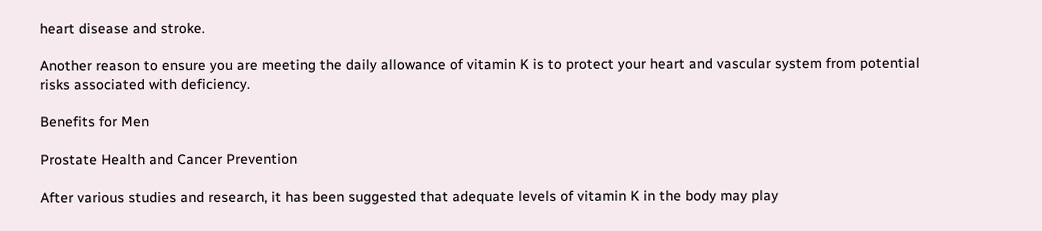heart disease and stroke.

Another reason to ensure you are meeting the daily allowance of vitamin K is to protect your heart and vascular system from potential risks associated with deficiency.

Benefits for Men

Prostate Health and Cancer Prevention

After various studies and research, it has been suggested that adequate levels of vitamin K in the body may play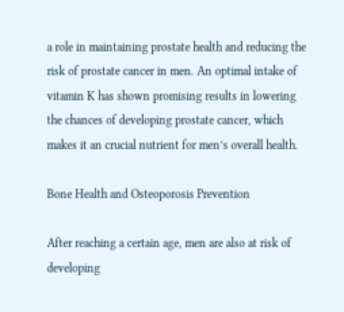a role in maintaining prostate health and reducing the risk of prostate cancer in men. An optimal intake of vitamin K has shown promising results in lowering the chances of developing prostate cancer, which makes it an crucial nutrient for men’s overall health.

Bone Health and Osteoporosis Prevention

After reaching a certain age, men are also at risk of developing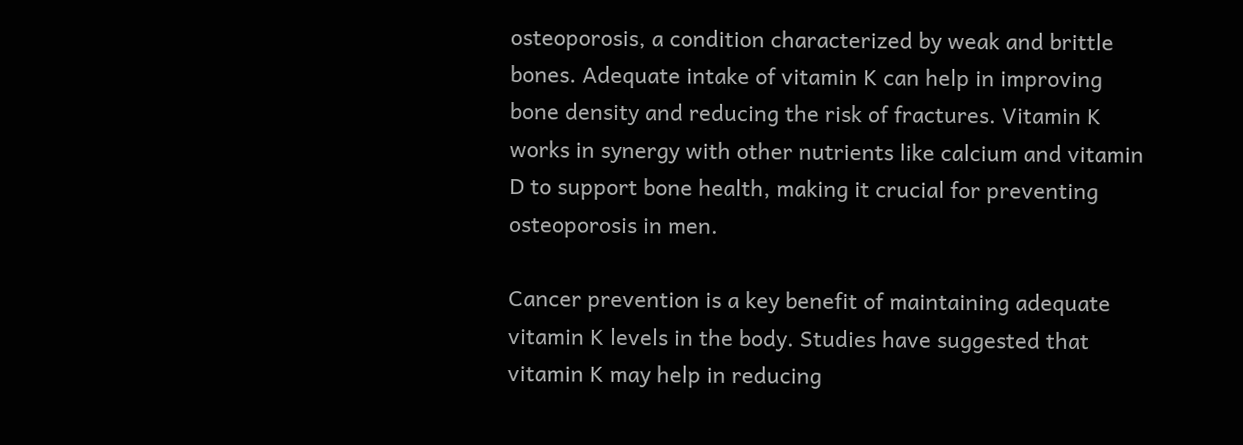osteoporosis, a condition characterized by weak and brittle bones. Adequate intake of vitamin K can help in improving bone density and reducing the risk of fractures. Vitamin K works in synergy with other nutrients like calcium and vitamin D to support bone health, making it crucial for preventing osteoporosis in men.

Cancer prevention is a key benefit of maintaining adequate vitamin K levels in the body. Studies have suggested that vitamin K may help in reducing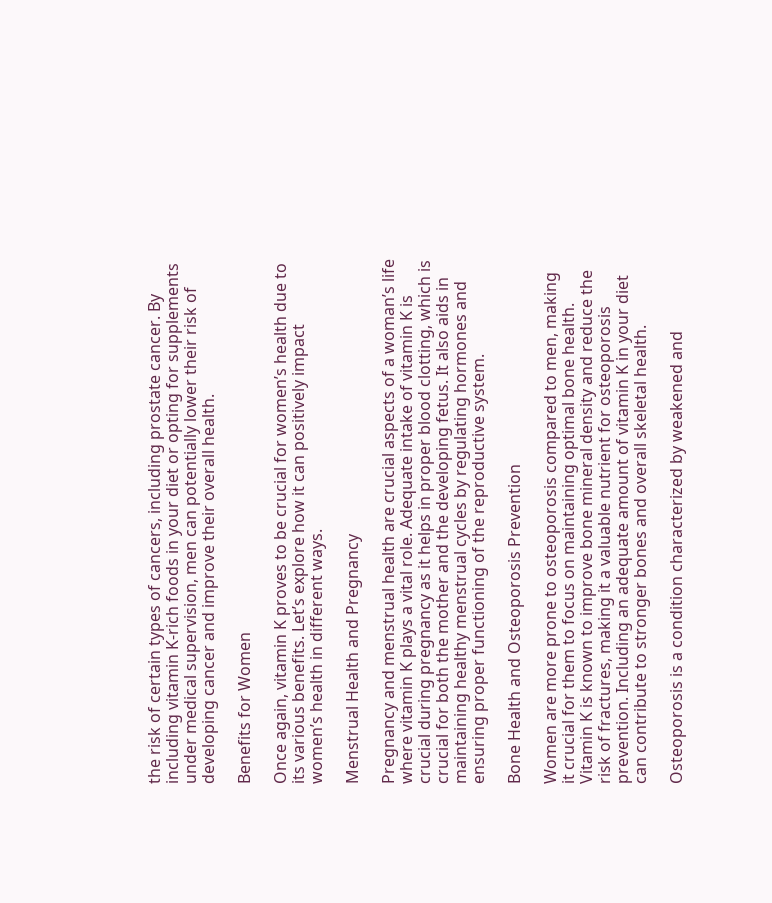the risk of certain types of cancers, including prostate cancer. By including vitamin K-rich foods in your diet or opting for supplements under medical supervision, men can potentially lower their risk of developing cancer and improve their overall health.

Benefits for Women

Once again, vitamin K proves to be crucial for women’s health due to its various benefits. Let’s explore how it can positively impact women’s health in different ways.

Menstrual Health and Pregnancy

Pregnancy and menstrual health are crucial aspects of a woman’s life where vitamin K plays a vital role. Adequate intake of vitamin K is crucial during pregnancy as it helps in proper blood clotting, which is crucial for both the mother and the developing fetus. It also aids in maintaining healthy menstrual cycles by regulating hormones and ensuring proper functioning of the reproductive system.

Bone Health and Osteoporosis Prevention

Women are more prone to osteoporosis compared to men, making it crucial for them to focus on maintaining optimal bone health. Vitamin K is known to improve bone mineral density and reduce the risk of fractures, making it a valuable nutrient for osteoporosis prevention. Including an adequate amount of vitamin K in your diet can contribute to stronger bones and overall skeletal health.

Osteoporosis is a condition characterized by weakened and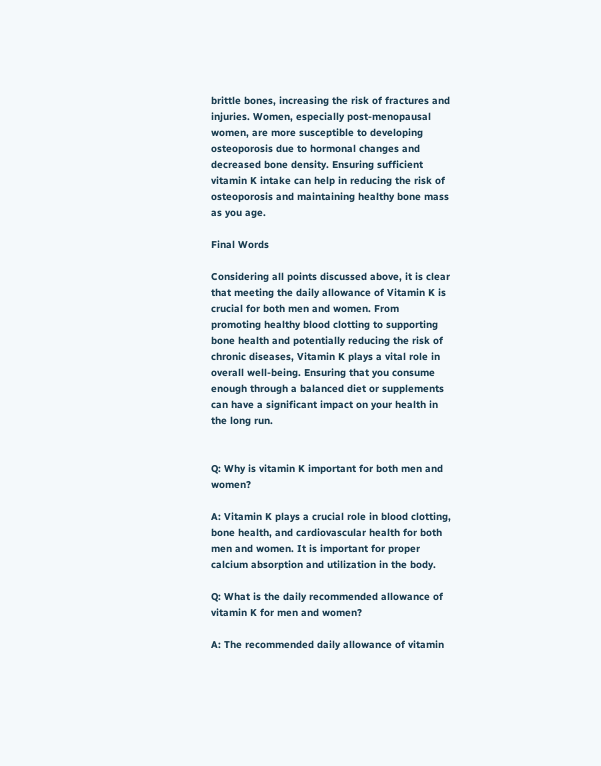brittle bones, increasing the risk of fractures and injuries. Women, especially post-menopausal women, are more susceptible to developing osteoporosis due to hormonal changes and decreased bone density. Ensuring sufficient vitamin K intake can help in reducing the risk of osteoporosis and maintaining healthy bone mass as you age.

Final Words

Considering all points discussed above, it is clear that meeting the daily allowance of Vitamin K is crucial for both men and women. From promoting healthy blood clotting to supporting bone health and potentially reducing the risk of chronic diseases, Vitamin K plays a vital role in overall well-being. Ensuring that you consume enough through a balanced diet or supplements can have a significant impact on your health in the long run.


Q: Why is vitamin K important for both men and women?

A: Vitamin K plays a crucial role in blood clotting, bone health, and cardiovascular health for both men and women. It is important for proper calcium absorption and utilization in the body.

Q: What is the daily recommended allowance of vitamin K for men and women?

A: The recommended daily allowance of vitamin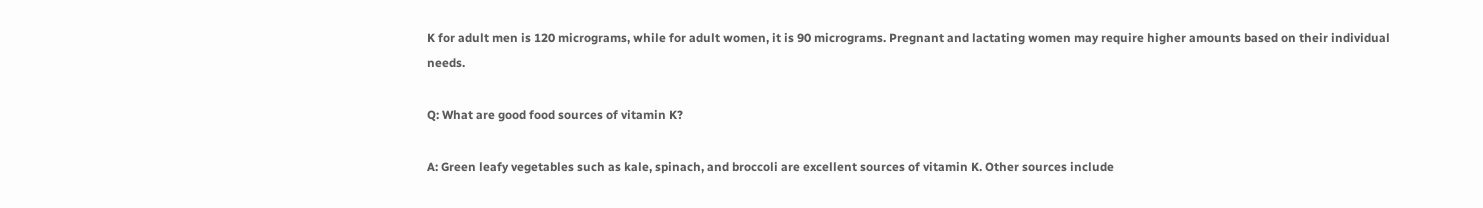K for adult men is 120 micrograms, while for adult women, it is 90 micrograms. Pregnant and lactating women may require higher amounts based on their individual needs.

Q: What are good food sources of vitamin K?

A: Green leafy vegetables such as kale, spinach, and broccoli are excellent sources of vitamin K. Other sources include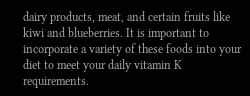dairy products, meat, and certain fruits like kiwi and blueberries. It is important to incorporate a variety of these foods into your diet to meet your daily vitamin K requirements.